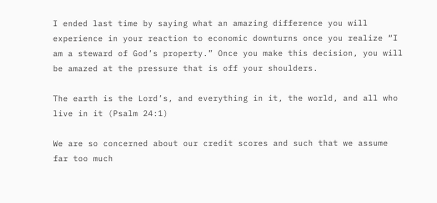I ended last time by saying what an amazing difference you will experience in your reaction to economic downturns once you realize “I am a steward of God’s property.” Once you make this decision, you will be amazed at the pressure that is off your shoulders.

The earth is the Lord’s, and everything in it, the world, and all who live in it (Psalm 24:1)

We are so concerned about our credit scores and such that we assume far too much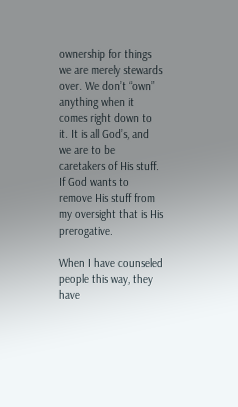ownership for things we are merely stewards over. We don’t “own” anything when it comes right down to it. It is all God’s, and we are to be caretakers of His stuff. If God wants to remove His stuff from my oversight that is His prerogative.

When I have counseled people this way, they have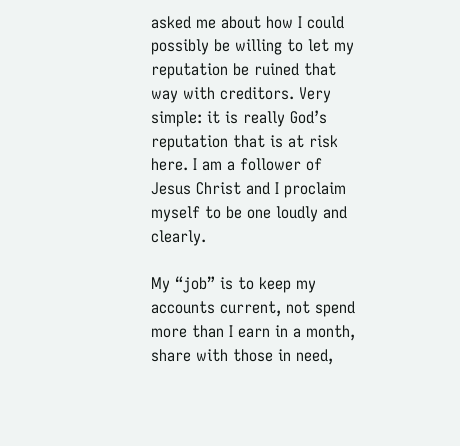asked me about how I could possibly be willing to let my reputation be ruined that way with creditors. Very simple: it is really God’s reputation that is at risk here. I am a follower of Jesus Christ and I proclaim myself to be one loudly and clearly.

My “job” is to keep my accounts current, not spend more than I earn in a month, share with those in need,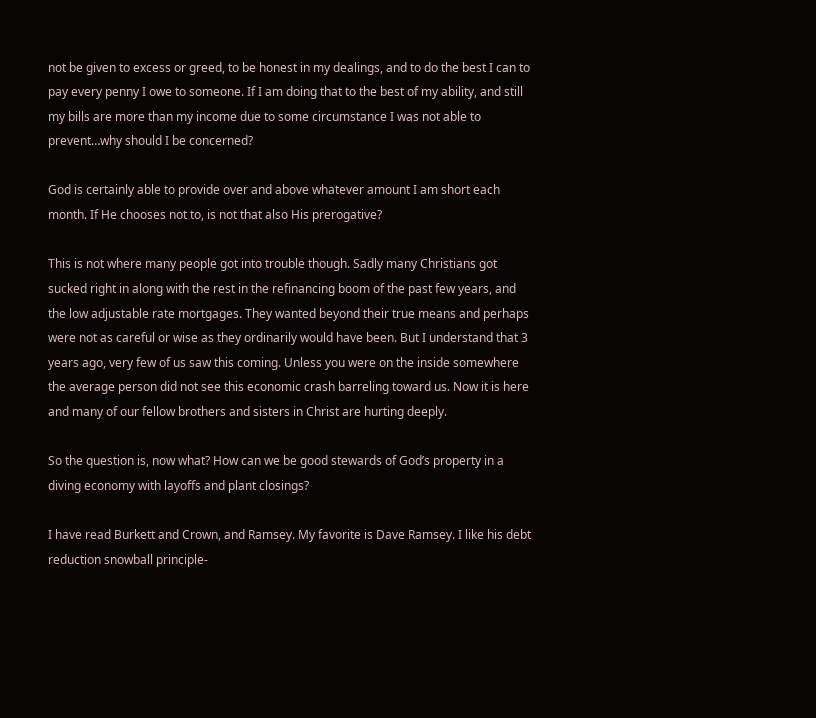not be given to excess or greed, to be honest in my dealings, and to do the best I can to pay every penny I owe to someone. If I am doing that to the best of my ability, and still my bills are more than my income due to some circumstance I was not able to prevent…why should I be concerned?

God is certainly able to provide over and above whatever amount I am short each month. If He chooses not to, is not that also His prerogative?

This is not where many people got into trouble though. Sadly many Christians got sucked right in along with the rest in the refinancing boom of the past few years, and the low adjustable rate mortgages. They wanted beyond their true means and perhaps were not as careful or wise as they ordinarily would have been. But I understand that 3 years ago, very few of us saw this coming. Unless you were on the inside somewhere the average person did not see this economic crash barreling toward us. Now it is here and many of our fellow brothers and sisters in Christ are hurting deeply.

So the question is, now what? How can we be good stewards of God’s property in a diving economy with layoffs and plant closings?

I have read Burkett and Crown, and Ramsey. My favorite is Dave Ramsey. I like his debt reduction snowball principle-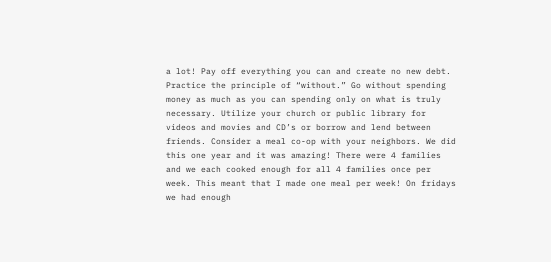a lot! Pay off everything you can and create no new debt. Practice the principle of “without.” Go without spending money as much as you can spending only on what is truly necessary. Utilize your church or public library for videos and movies and CD’s or borrow and lend between friends. Consider a meal co-op with your neighbors. We did this one year and it was amazing! There were 4 families and we each cooked enough for all 4 families once per week. This meant that I made one meal per week! On fridays we had enough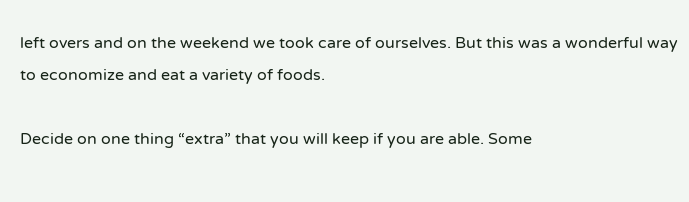left overs and on the weekend we took care of ourselves. But this was a wonderful way to economize and eat a variety of foods.

Decide on one thing “extra” that you will keep if you are able. Some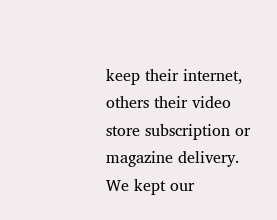keep their internet, others their video store subscription or magazine delivery. We kept our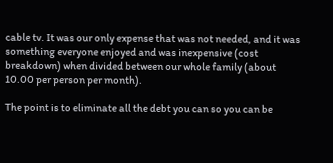cable tv. It was our only expense that was not needed, and it was something everyone enjoyed and was inexpensive (cost breakdown) when divided between our whole family (about 10.00 per person per month).

The point is to eliminate all the debt you can so you can be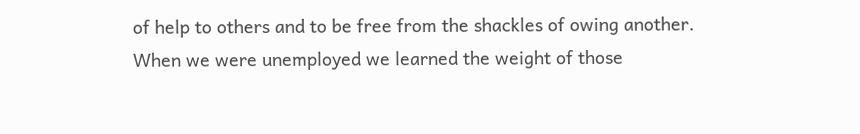of help to others and to be free from the shackles of owing another. When we were unemployed we learned the weight of those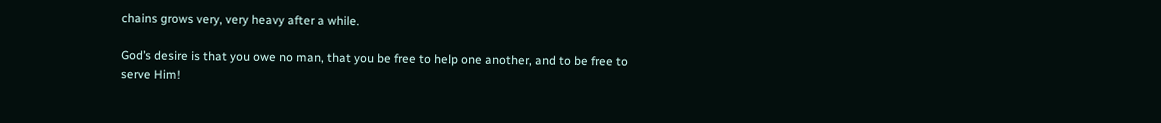chains grows very, very heavy after a while.

God’s desire is that you owe no man, that you be free to help one another, and to be free to serve Him!